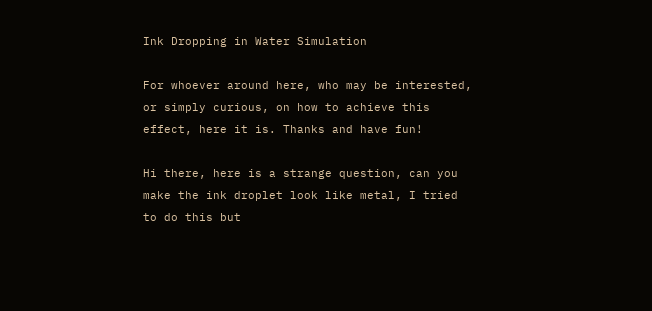Ink Dropping in Water Simulation

For whoever around here, who may be interested, or simply curious, on how to achieve this effect, here it is. Thanks and have fun!

Hi there, here is a strange question, can you make the ink droplet look like metal, I tried to do this but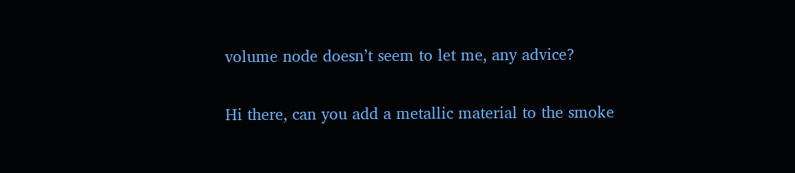volume node doesn’t seem to let me, any advice?

Hi there, can you add a metallic material to the smoke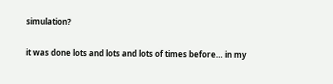simulation?

it was done lots and lots and lots of times before… in my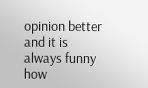opinion better and it is always funny how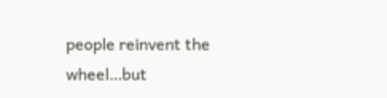people reinvent the wheel…but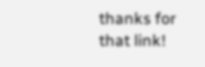thanks for that link!